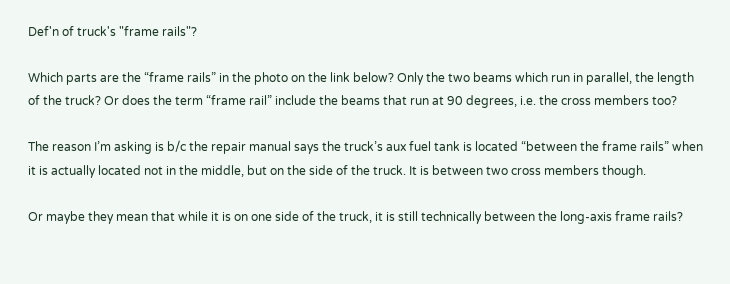Def'n of truck's "frame rails"?

Which parts are the “frame rails” in the photo on the link below? Only the two beams which run in parallel, the length of the truck? Or does the term “frame rail” include the beams that run at 90 degrees, i.e. the cross members too?

The reason I’m asking is b/c the repair manual says the truck’s aux fuel tank is located “between the frame rails” when it is actually located not in the middle, but on the side of the truck. It is between two cross members though.

Or maybe they mean that while it is on one side of the truck, it is still technically between the long-axis frame rails?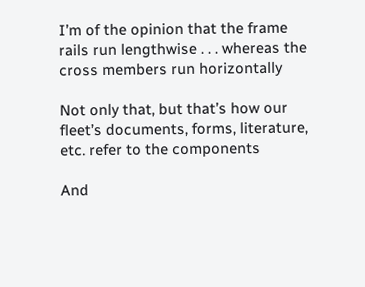I’m of the opinion that the frame rails run lengthwise . . . whereas the cross members run horizontally

Not only that, but that’s how our fleet’s documents, forms, literature, etc. refer to the components

And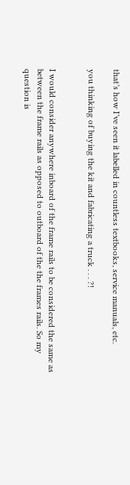that’s how I’ve seen it labelled in countless textbooks, service manuals, etc.

you thinking of buying the kit and fabricating a truck . . . ?!


I would consider anywhere inboard of the frame rails to be considered the same as between the frame rails as opposed to outboard of the the frames rails. So my question is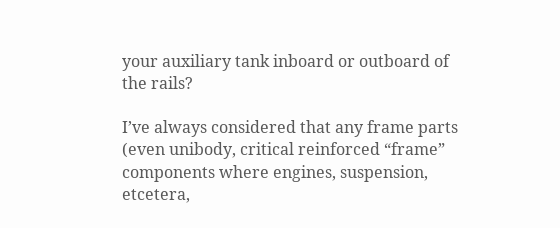your auxiliary tank inboard or outboard of the rails?

I’ve always considered that any frame parts (even unibody, critical reinforced “frame” components where engines, suspension, etcetera,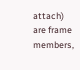attach) are frame members,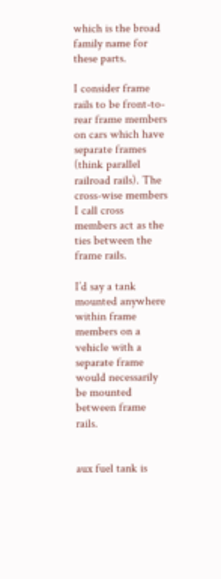which is the broad family name for these parts.

I consider frame rails to be front-to-rear frame members on cars which have separate frames (think parallel railroad rails). The cross-wise members I call cross members act as the ties between the frame rails.

I’d say a tank mounted anywhere within frame members on a vehicle with a separate frame would necessarily be mounted between frame rails.


aux fuel tank is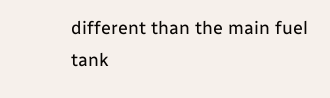different than the main fuel tank